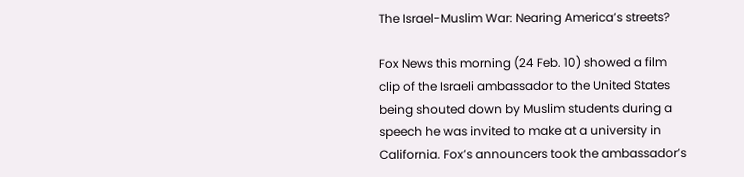The Israel-Muslim War: Nearing America’s streets?

Fox News this morning (24 Feb. 10) showed a film clip of the Israeli ambassador to the United States being shouted down by Muslim students during a speech he was invited to make at a university in California. Fox’s announcers took the ambassador’s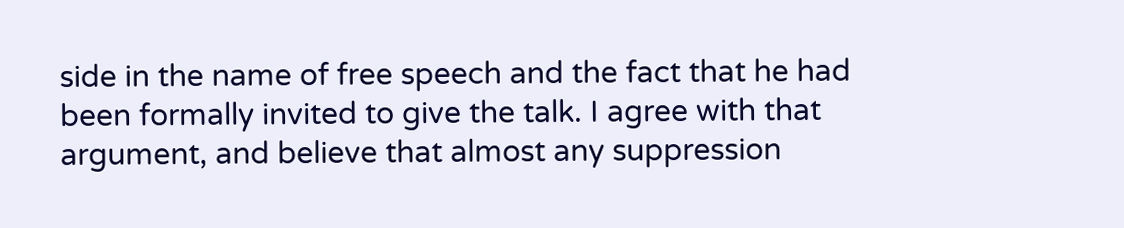side in the name of free speech and the fact that he had been formally invited to give the talk. I agree with that argument, and believe that almost any suppression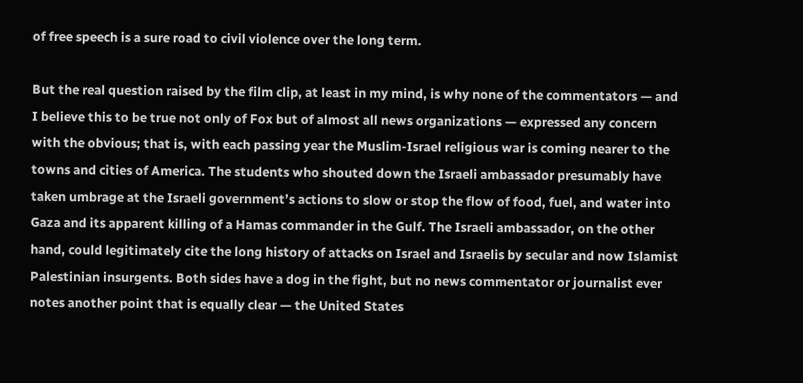of free speech is a sure road to civil violence over the long term.

But the real question raised by the film clip, at least in my mind, is why none of the commentators — and I believe this to be true not only of Fox but of almost all news organizations — expressed any concern with the obvious; that is, with each passing year the Muslim-Israel religious war is coming nearer to the towns and cities of America. The students who shouted down the Israeli ambassador presumably have taken umbrage at the Israeli government’s actions to slow or stop the flow of food, fuel, and water into Gaza and its apparent killing of a Hamas commander in the Gulf. The Israeli ambassador, on the other hand, could legitimately cite the long history of attacks on Israel and Israelis by secular and now Islamist Palestinian insurgents. Both sides have a dog in the fight, but no news commentator or journalist ever notes another point that is equally clear — the United States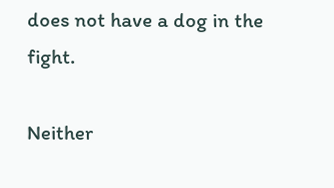does not have a dog in the fight.

Neither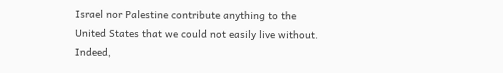Israel nor Palestine contribute anything to the United States that we could not easily live without. Indeed,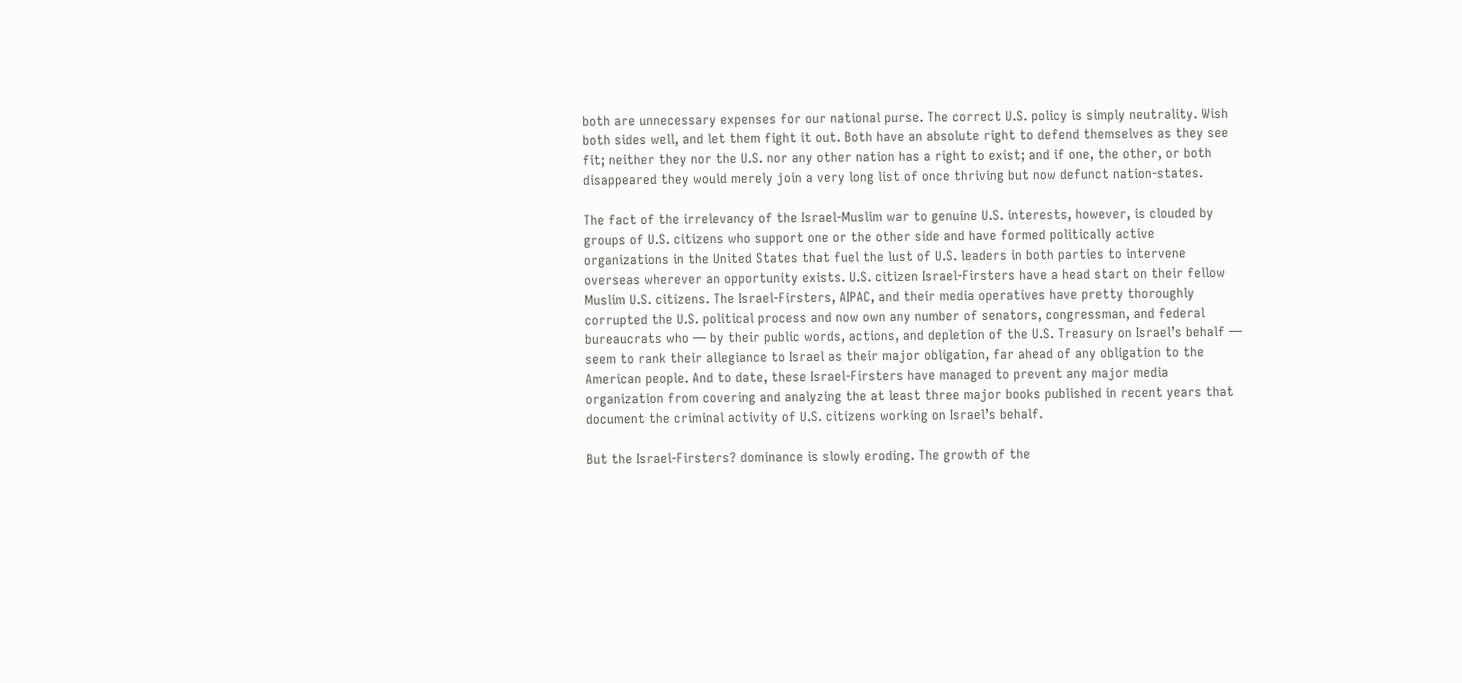both are unnecessary expenses for our national purse. The correct U.S. policy is simply neutrality. Wish both sides well, and let them fight it out. Both have an absolute right to defend themselves as they see fit; neither they nor the U.S. nor any other nation has a right to exist; and if one, the other, or both disappeared they would merely join a very long list of once thriving but now defunct nation-states.

The fact of the irrelevancy of the Israel-Muslim war to genuine U.S. interests, however, is clouded by groups of U.S. citizens who support one or the other side and have formed politically active organizations in the United States that fuel the lust of U.S. leaders in both parties to intervene overseas wherever an opportunity exists. U.S. citizen Israel-Firsters have a head start on their fellow Muslim U.S. citizens. The Israel-Firsters, AIPAC, and their media operatives have pretty thoroughly corrupted the U.S. political process and now own any number of senators, congressman, and federal bureaucrats who — by their public words, actions, and depletion of the U.S. Treasury on Israel’s behalf — seem to rank their allegiance to Israel as their major obligation, far ahead of any obligation to the American people. And to date, these Israel-Firsters have managed to prevent any major media organization from covering and analyzing the at least three major books published in recent years that document the criminal activity of U.S. citizens working on Israel’s behalf.

But the Israel-Firsters? dominance is slowly eroding. The growth of the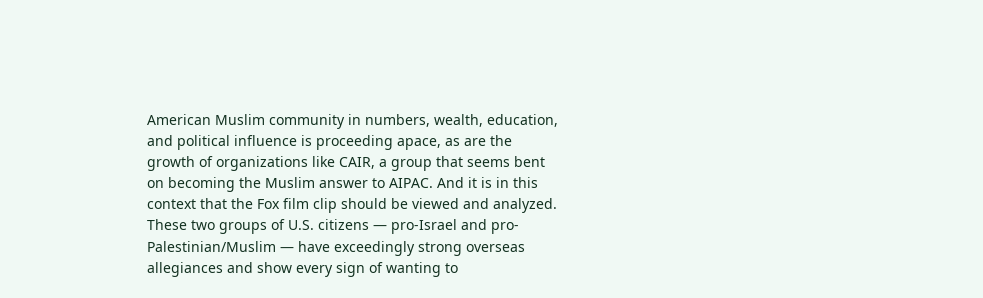American Muslim community in numbers, wealth, education, and political influence is proceeding apace, as are the growth of organizations like CAIR, a group that seems bent on becoming the Muslim answer to AIPAC. And it is in this context that the Fox film clip should be viewed and analyzed. These two groups of U.S. citizens — pro-Israel and pro-Palestinian/Muslim — have exceedingly strong overseas allegiances and show every sign of wanting to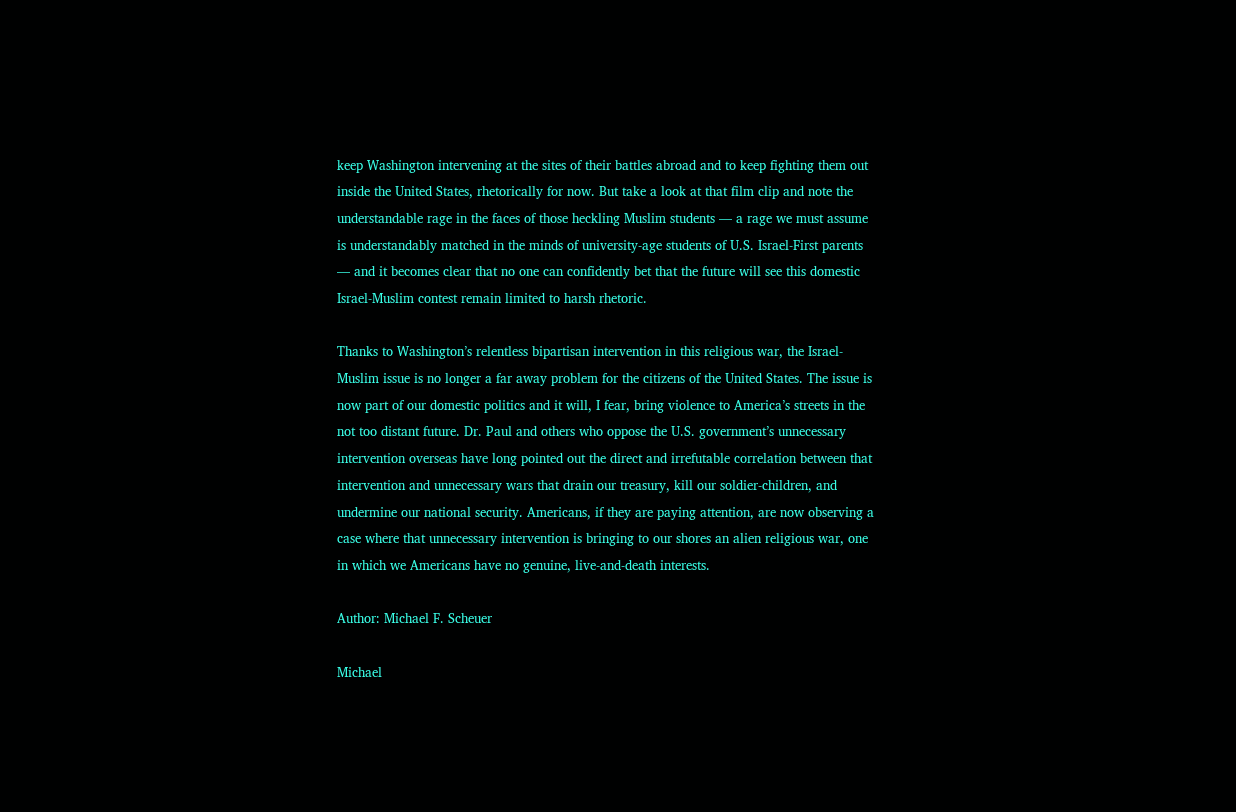keep Washington intervening at the sites of their battles abroad and to keep fighting them out inside the United States, rhetorically for now. But take a look at that film clip and note the understandable rage in the faces of those heckling Muslim students — a rage we must assume is understandably matched in the minds of university-age students of U.S. Israel-First parents — and it becomes clear that no one can confidently bet that the future will see this domestic Israel-Muslim contest remain limited to harsh rhetoric.

Thanks to Washington’s relentless bipartisan intervention in this religious war, the Israel-Muslim issue is no longer a far away problem for the citizens of the United States. The issue is now part of our domestic politics and it will, I fear, bring violence to America’s streets in the not too distant future. Dr. Paul and others who oppose the U.S. government’s unnecessary intervention overseas have long pointed out the direct and irrefutable correlation between that intervention and unnecessary wars that drain our treasury, kill our soldier-children, and undermine our national security. Americans, if they are paying attention, are now observing a case where that unnecessary intervention is bringing to our shores an alien religious war, one in which we Americans have no genuine, live-and-death interests.

Author: Michael F. Scheuer

Michael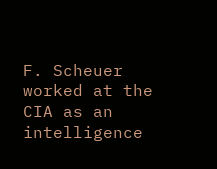F. Scheuer worked at the CIA as an intelligence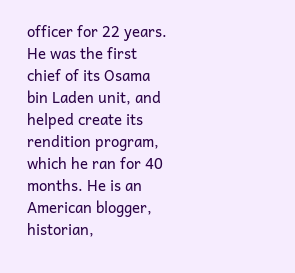officer for 22 years. He was the first chief of its Osama bin Laden unit, and helped create its rendition program, which he ran for 40 months. He is an American blogger, historian,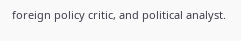foreign policy critic, and political analyst.